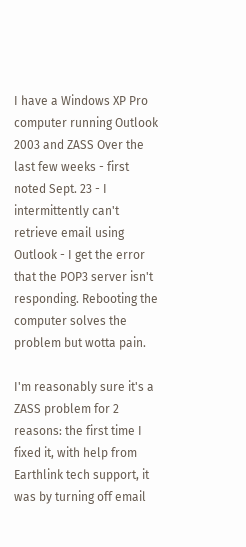I have a Windows XP Pro computer running Outlook 2003 and ZASS Over the last few weeks - first noted Sept. 23 - I intermittently can't retrieve email using Outlook - I get the error that the POP3 server isn't responding. Rebooting the computer solves the problem but wotta pain.

I'm reasonably sure it's a ZASS problem for 2 reasons: the first time I fixed it, with help from Earthlink tech support, it was by turning off email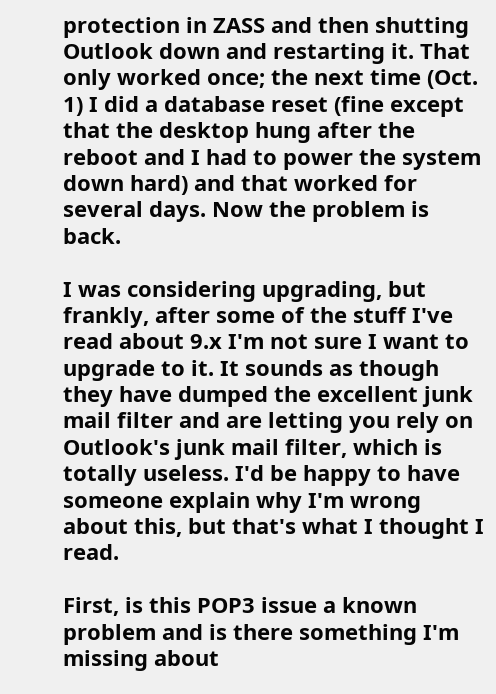protection in ZASS and then shutting Outlook down and restarting it. That only worked once; the next time (Oct. 1) I did a database reset (fine except that the desktop hung after the reboot and I had to power the system down hard) and that worked for several days. Now the problem is back.

I was considering upgrading, but frankly, after some of the stuff I've read about 9.x I'm not sure I want to upgrade to it. It sounds as though they have dumped the excellent junk mail filter and are letting you rely on Outlook's junk mail filter, which is totally useless. I'd be happy to have someone explain why I'm wrong about this, but that's what I thought I read.

First, is this POP3 issue a known problem and is there something I'm missing about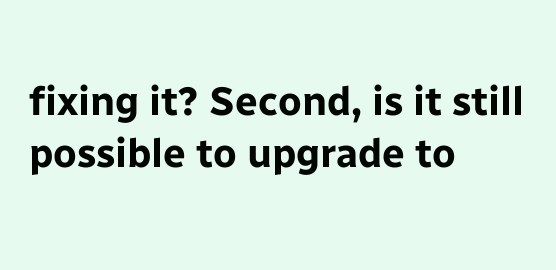fixing it? Second, is it still possible to upgrade to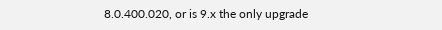8.0.400.020, or is 9.x the only upgrade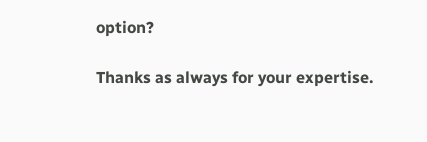option?

Thanks as always for your expertise.